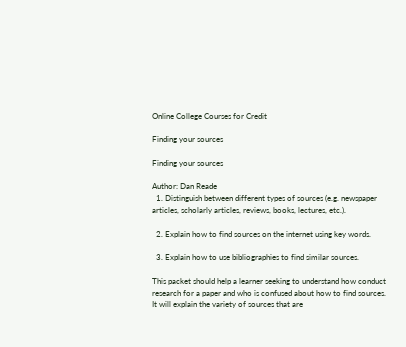Online College Courses for Credit

Finding your sources

Finding your sources

Author: Dan Reade
  1. Distinguish between different types of sources (e.g. newspaper articles, scholarly articles, reviews, books, lectures, etc.).

  2. Explain how to find sources on the internet using key words.

  3. Explain how to use bibliographies to find similar sources.

This packet should help a learner seeking to understand how conduct research for a paper and who is confused about how to find sources.  It will explain the variety of sources that are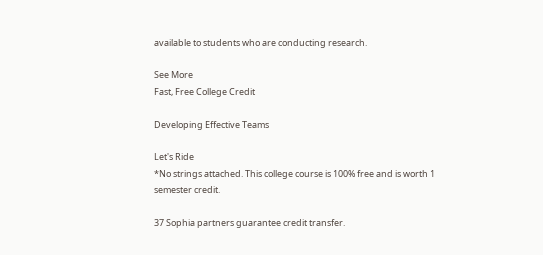available to students who are conducting research.

See More
Fast, Free College Credit

Developing Effective Teams

Let's Ride
*No strings attached. This college course is 100% free and is worth 1 semester credit.

37 Sophia partners guarantee credit transfer.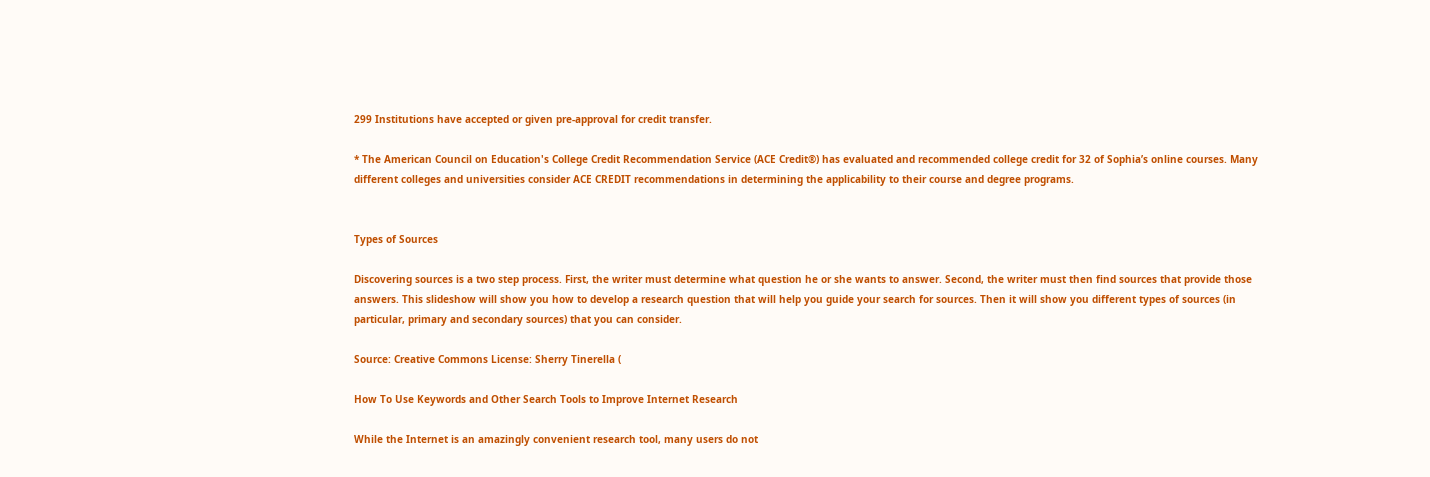299 Institutions have accepted or given pre-approval for credit transfer.

* The American Council on Education's College Credit Recommendation Service (ACE Credit®) has evaluated and recommended college credit for 32 of Sophia’s online courses. Many different colleges and universities consider ACE CREDIT recommendations in determining the applicability to their course and degree programs.


Types of Sources

Discovering sources is a two step process. First, the writer must determine what question he or she wants to answer. Second, the writer must then find sources that provide those answers. This slideshow will show you how to develop a research question that will help you guide your search for sources. Then it will show you different types of sources (in particular, primary and secondary sources) that you can consider.

Source: Creative Commons License: Sherry Tinerella (

How To Use Keywords and Other Search Tools to Improve Internet Research

While the Internet is an amazingly convenient research tool, many users do not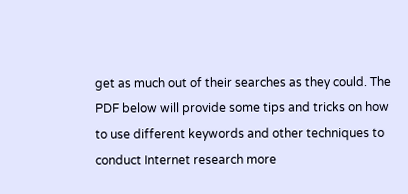get as much out of their searches as they could. The PDF below will provide some tips and tricks on how to use different keywords and other techniques to conduct Internet research more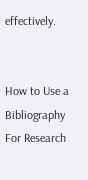effectively.


How to Use a Bibliography For Research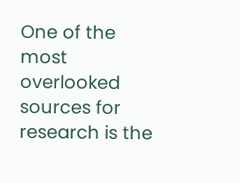One of the most overlooked sources for research is the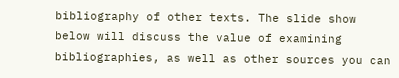bibliography of other texts. The slide show below will discuss the value of examining bibliographies, as well as other sources you can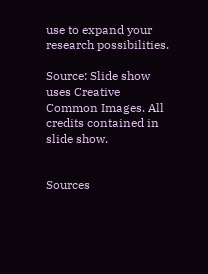use to expand your research possibilities.

Source: Slide show uses Creative Common Images. All credits contained in slide show.


Sources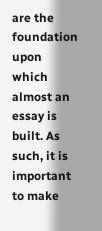are the foundation upon which almost an essay is built. As such, it is important to make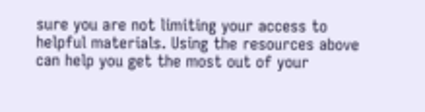sure you are not limiting your access to helpful materials. Using the resources above can help you get the most out of your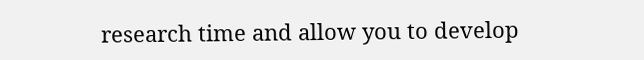research time and allow you to develop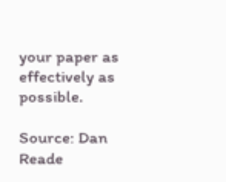your paper as effectively as possible.

Source: Dan Reade